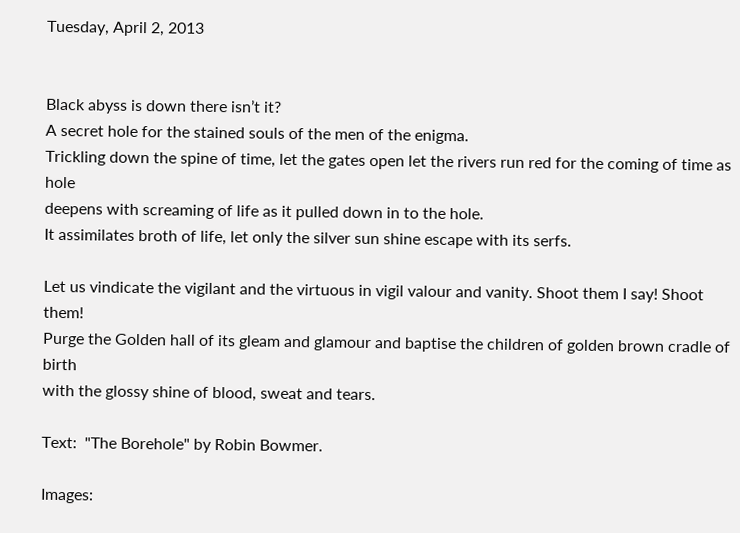Tuesday, April 2, 2013


Black abyss is down there isn’t it?
A secret hole for the stained souls of the men of the enigma.
Trickling down the spine of time, let the gates open let the rivers run red for the coming of time as hole
deepens with screaming of life as it pulled down in to the hole.
It assimilates broth of life, let only the silver sun shine escape with its serfs.

Let us vindicate the vigilant and the virtuous in vigil valour and vanity. Shoot them I say! Shoot them!
Purge the Golden hall of its gleam and glamour and baptise the children of golden brown cradle of birth
with the glossy shine of blood, sweat and tears.

Text:  "The Borehole" by Robin Bowmer.

Images: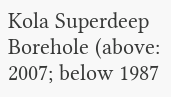Kola Superdeep Borehole (above: 2007; below 1987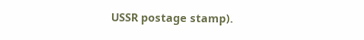USSR postage stamp).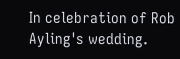In celebration of Rob Ayling's wedding.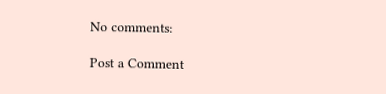No comments:

Post a Comment